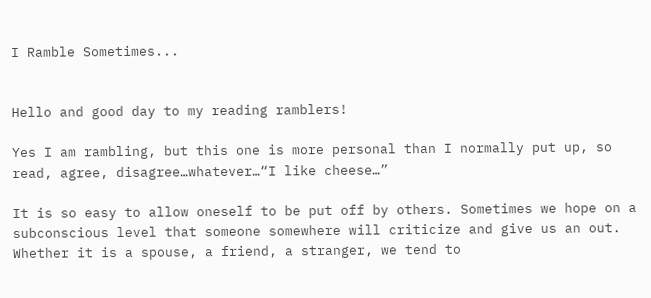I Ramble Sometimes...


Hello and good day to my reading ramblers!

Yes I am rambling, but this one is more personal than I normally put up, so read, agree, disagree…whatever…“I like cheese…”

It is so easy to allow oneself to be put off by others. Sometimes we hope on a subconscious level that someone somewhere will criticize and give us an out. Whether it is a spouse, a friend, a stranger, we tend to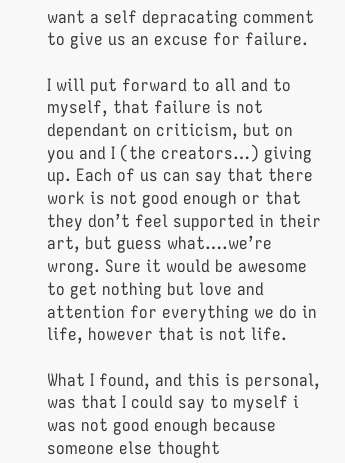want a self depracating comment to give us an excuse for failure.

I will put forward to all and to myself, that failure is not dependant on criticism, but on you and I (the creators…) giving up. Each of us can say that there work is not good enough or that they don’t feel supported in their art, but guess what….we’re wrong. Sure it would be awesome to get nothing but love and attention for everything we do in life, however that is not life.

What I found, and this is personal, was that I could say to myself i was not good enough because someone else thought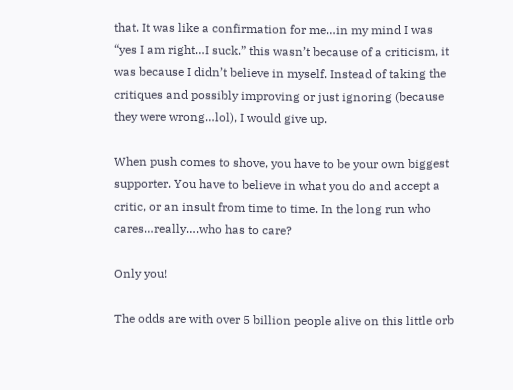that. It was like a confirmation for me…in my mind I was “yes I am right…I suck.” this wasn’t because of a criticism, it was because I didn’t believe in myself. Instead of taking the critiques and possibly improving or just ignoring (because they were wrong…lol), I would give up.

When push comes to shove, you have to be your own biggest supporter. You have to believe in what you do and accept a critic, or an insult from time to time. In the long run who cares…really….who has to care?

Only you!

The odds are with over 5 billion people alive on this little orb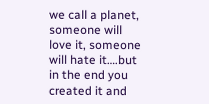we call a planet, someone will love it, someone will hate it….but in the end you created it and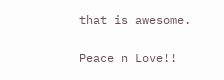that is awesome.

Peace n Love!!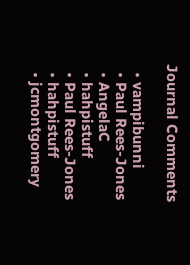Journal Comments

  • vampibunni
  • Paul Rees-Jones
  • AngelaC
  • hahpistuff
  • Paul Rees-Jones
  • hahpistuff
  • jcmontgomery